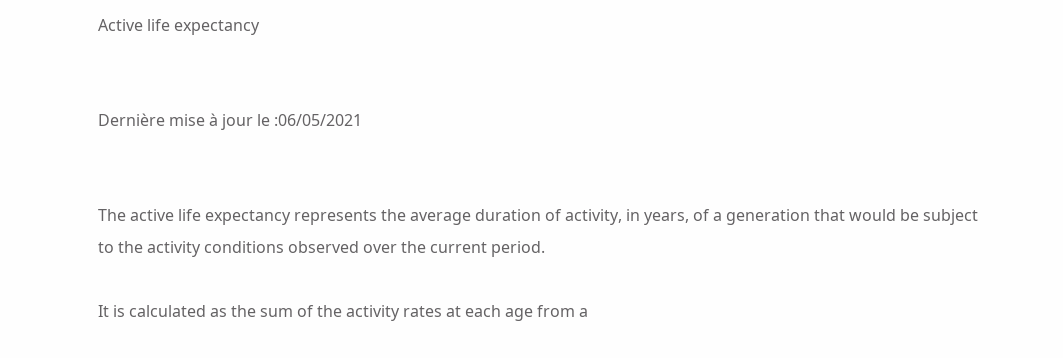Active life expectancy


Dernière mise à jour le :06/05/2021


The active life expectancy represents the average duration of activity, in years, of a generation that would be subject to the activity conditions observed over the current period.

It is calculated as the sum of the activity rates at each age from a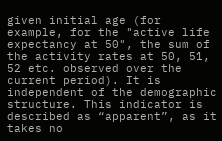given initial age (for example, for the "active life expectancy at 50", the sum of the activity rates at 50, 51, 52 etc. observed over the current period). It is independent of the demographic structure. This indicator is described as “apparent”, as it takes no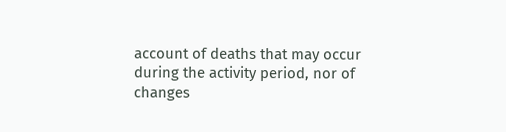account of deaths that may occur during the activity period, nor of changes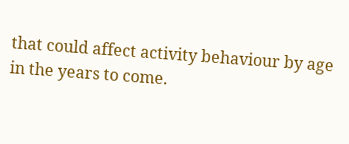that could affect activity behaviour by age in the years to come.